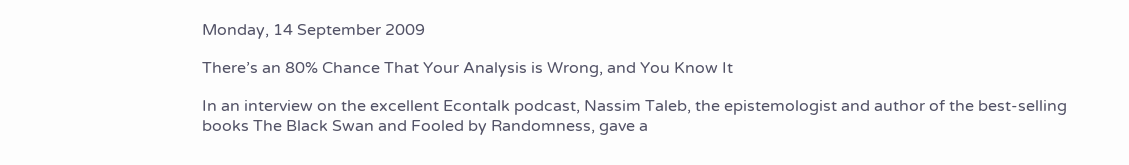Monday, 14 September 2009

There’s an 80% Chance That Your Analysis is Wrong, and You Know It

In an interview on the excellent Econtalk podcast, Nassim Taleb, the epistemologist and author of the best-selling books The Black Swan and Fooled by Randomness, gave a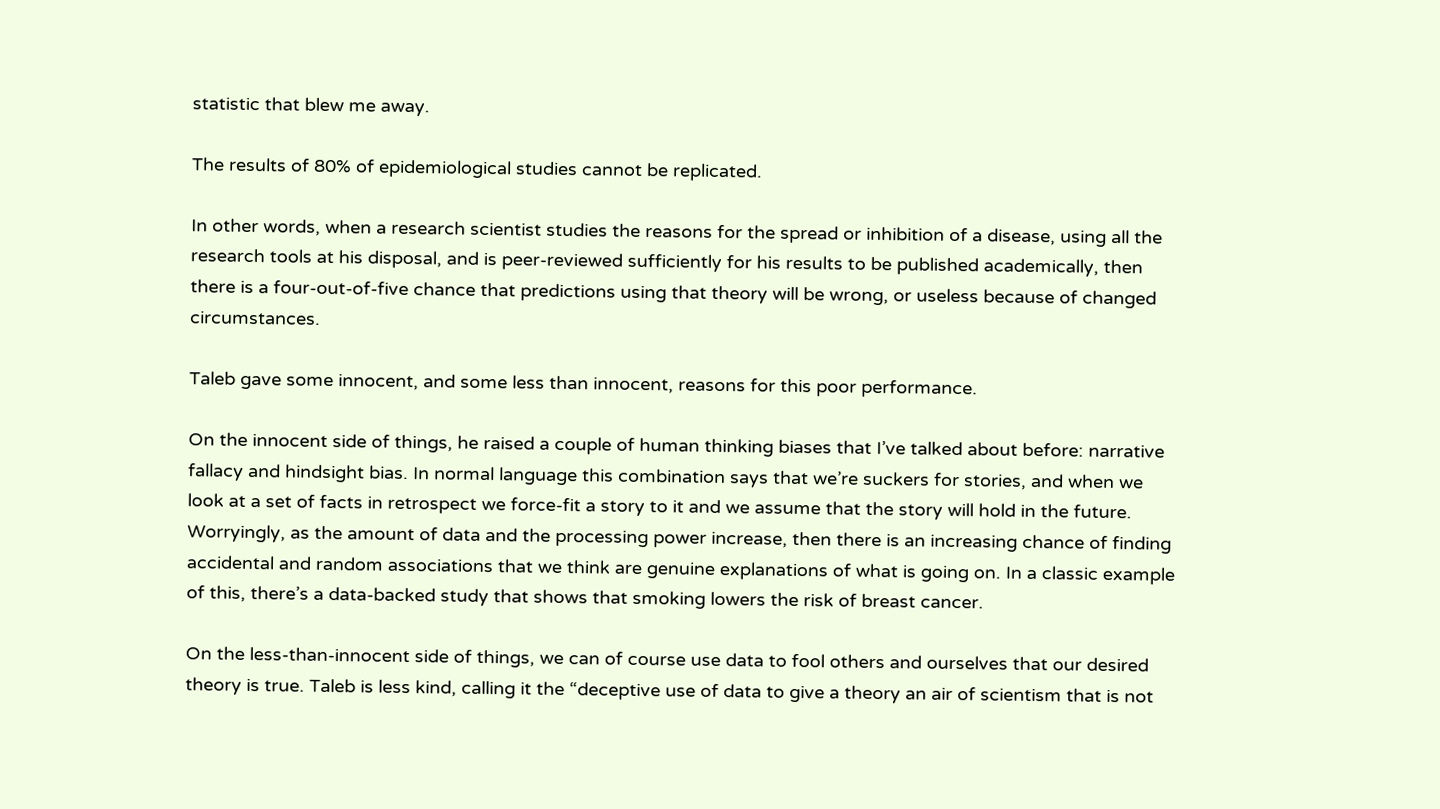statistic that blew me away.

The results of 80% of epidemiological studies cannot be replicated.

In other words, when a research scientist studies the reasons for the spread or inhibition of a disease, using all the research tools at his disposal, and is peer-reviewed sufficiently for his results to be published academically, then there is a four-out-of-five chance that predictions using that theory will be wrong, or useless because of changed circumstances.

Taleb gave some innocent, and some less than innocent, reasons for this poor performance.

On the innocent side of things, he raised a couple of human thinking biases that I’ve talked about before: narrative fallacy and hindsight bias. In normal language this combination says that we’re suckers for stories, and when we look at a set of facts in retrospect we force-fit a story to it and we assume that the story will hold in the future. Worryingly, as the amount of data and the processing power increase, then there is an increasing chance of finding accidental and random associations that we think are genuine explanations of what is going on. In a classic example of this, there’s a data-backed study that shows that smoking lowers the risk of breast cancer.

On the less-than-innocent side of things, we can of course use data to fool others and ourselves that our desired theory is true. Taleb is less kind, calling it the “deceptive use of data to give a theory an air of scientism that is not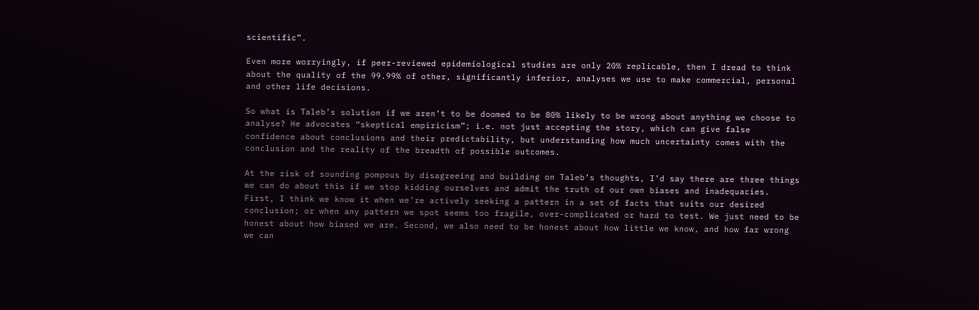scientific”.

Even more worryingly, if peer-reviewed epidemiological studies are only 20% replicable, then I dread to think about the quality of the 99.99% of other, significantly inferior, analyses we use to make commercial, personal and other life decisions.

So what is Taleb’s solution if we aren’t to be doomed to be 80% likely to be wrong about anything we choose to analyse? He advocates “skeptical empiricism”; i.e. not just accepting the story, which can give false confidence about conclusions and their predictability, but understanding how much uncertainty comes with the conclusion and the reality of the breadth of possible outcomes.

At the risk of sounding pompous by disagreeing and building on Taleb’s thoughts, I’d say there are three things we can do about this if we stop kidding ourselves and admit the truth of our own biases and inadequacies. First, I think we know it when we’re actively seeking a pattern in a set of facts that suits our desired conclusion; or when any pattern we spot seems too fragile, over-complicated or hard to test. We just need to be honest about how biased we are. Second, we also need to be honest about how little we know, and how far wrong we can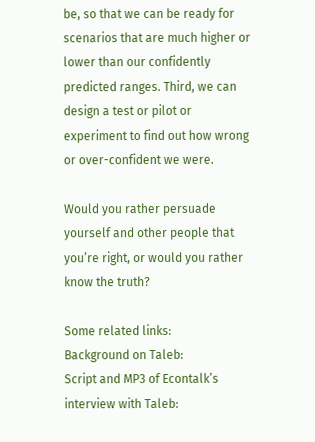be, so that we can be ready for scenarios that are much higher or lower than our confidently predicted ranges. Third, we can design a test or pilot or experiment to find out how wrong or over-confident we were.

Would you rather persuade yourself and other people that you’re right, or would you rather know the truth?

Some related links:
Background on Taleb:
Script and MP3 of Econtalk’s interview with Taleb: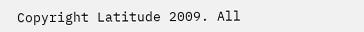Copyright Latitude 2009. All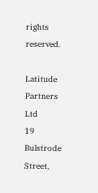rights reserved.

Latitude Partners Ltd
19 Bulstrode Street,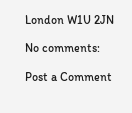London W1U 2JN

No comments:

Post a Comment